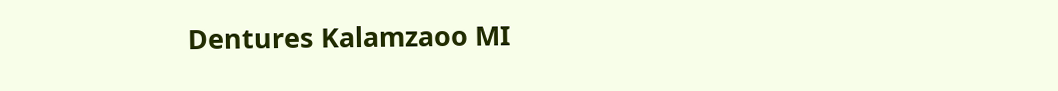Dentures Kalamzaoo MI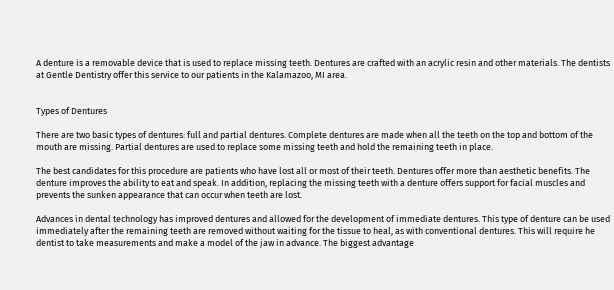A denture is a removable device that is used to replace missing teeth. Dentures are crafted with an acrylic resin and other materials. The dentists at Gentle Dentistry offer this service to our patients in the Kalamazoo, MI area.


Types of Dentures

There are two basic types of dentures: full and partial dentures. Complete dentures are made when all the teeth on the top and bottom of the mouth are missing. Partial dentures are used to replace some missing teeth and hold the remaining teeth in place.

The best candidates for this procedure are patients who have lost all or most of their teeth. Dentures offer more than aesthetic benefits. The denture improves the ability to eat and speak. In addition, replacing the missing teeth with a denture offers support for facial muscles and prevents the sunken appearance that can occur when teeth are lost.

Advances in dental technology has improved dentures and allowed for the development of immediate dentures. This type of denture can be used immediately after the remaining teeth are removed without waiting for the tissue to heal, as with conventional dentures. This will require he dentist to take measurements and make a model of the jaw in advance. The biggest advantage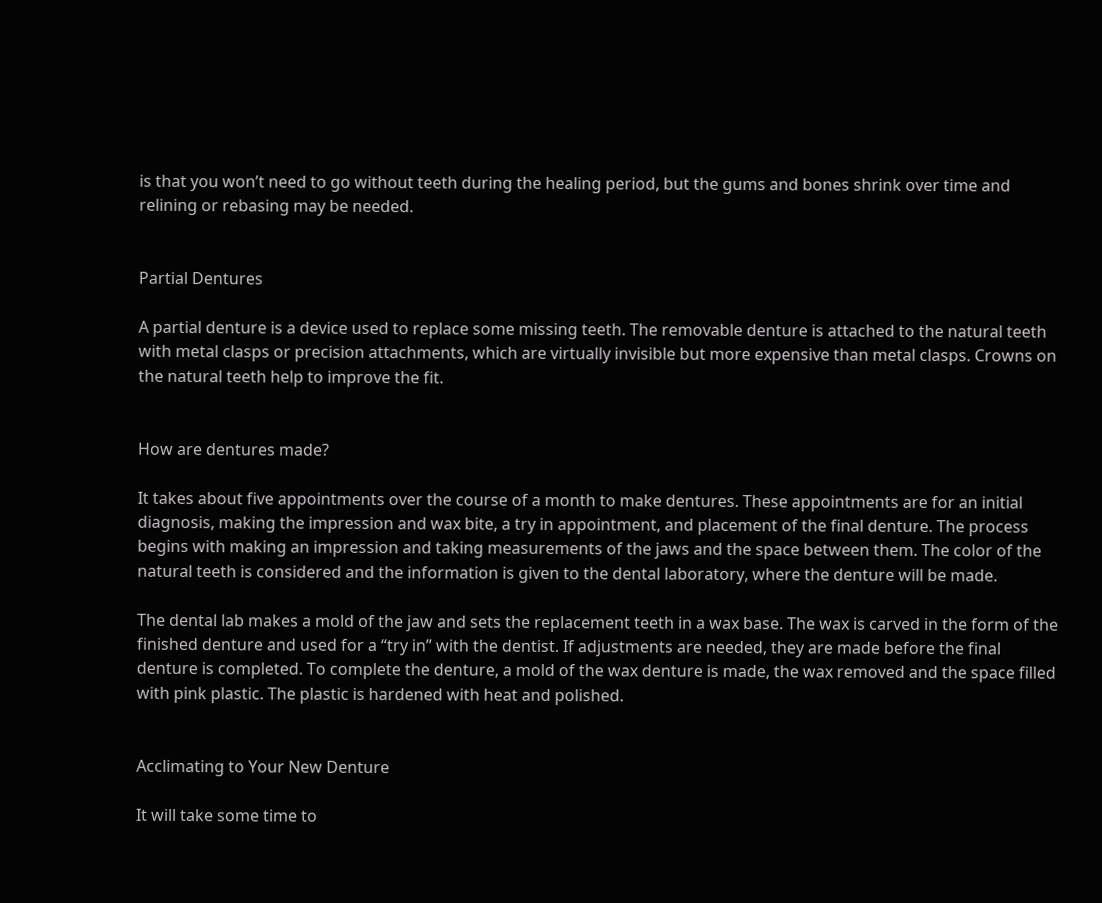is that you won’t need to go without teeth during the healing period, but the gums and bones shrink over time and relining or rebasing may be needed.


Partial Dentures

A partial denture is a device used to replace some missing teeth. The removable denture is attached to the natural teeth with metal clasps or precision attachments, which are virtually invisible but more expensive than metal clasps. Crowns on the natural teeth help to improve the fit.


How are dentures made?

It takes about five appointments over the course of a month to make dentures. These appointments are for an initial diagnosis, making the impression and wax bite, a try in appointment, and placement of the final denture. The process begins with making an impression and taking measurements of the jaws and the space between them. The color of the natural teeth is considered and the information is given to the dental laboratory, where the denture will be made.

The dental lab makes a mold of the jaw and sets the replacement teeth in a wax base. The wax is carved in the form of the finished denture and used for a “try in” with the dentist. If adjustments are needed, they are made before the final denture is completed. To complete the denture, a mold of the wax denture is made, the wax removed and the space filled with pink plastic. The plastic is hardened with heat and polished.


Acclimating to Your New Denture

It will take some time to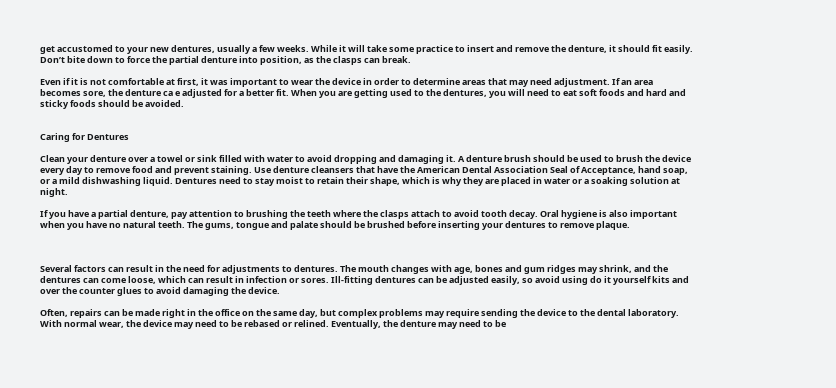get accustomed to your new dentures, usually a few weeks. While it will take some practice to insert and remove the denture, it should fit easily. Don’t bite down to force the partial denture into position, as the clasps can break.

Even if it is not comfortable at first, it was important to wear the device in order to determine areas that may need adjustment. If an area becomes sore, the denture ca e adjusted for a better fit. When you are getting used to the dentures, you will need to eat soft foods and hard and sticky foods should be avoided.


Caring for Dentures

Clean your denture over a towel or sink filled with water to avoid dropping and damaging it. A denture brush should be used to brush the device every day to remove food and prevent staining. Use denture cleansers that have the American Dental Association Seal of Acceptance, hand soap, or a mild dishwashing liquid. Dentures need to stay moist to retain their shape, which is why they are placed in water or a soaking solution at night.

If you have a partial denture, pay attention to brushing the teeth where the clasps attach to avoid tooth decay. Oral hygiene is also important when you have no natural teeth. The gums, tongue and palate should be brushed before inserting your dentures to remove plaque.



Several factors can result in the need for adjustments to dentures. The mouth changes with age, bones and gum ridges may shrink, and the dentures can come loose, which can result in infection or sores. Ill-fitting dentures can be adjusted easily, so avoid using do it yourself kits and over the counter glues to avoid damaging the device.

Often, repairs can be made right in the office on the same day, but complex problems may require sending the device to the dental laboratory. With normal wear, the device may need to be rebased or relined. Eventually, the denture may need to be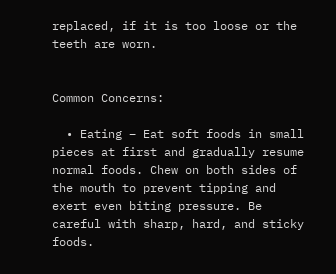replaced, if it is too loose or the teeth are worn.


Common Concerns:

  • Eating – Eat soft foods in small pieces at first and gradually resume normal foods. Chew on both sides of the mouth to prevent tipping and exert even biting pressure. Be careful with sharp, hard, and sticky foods.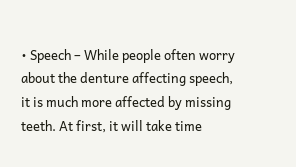• Speech – While people often worry about the denture affecting speech, it is much more affected by missing teeth. At first, it will take time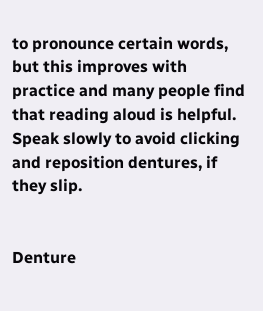to pronounce certain words, but this improves with practice and many people find that reading aloud is helpful. Speak slowly to avoid clicking and reposition dentures, if they slip.


Denture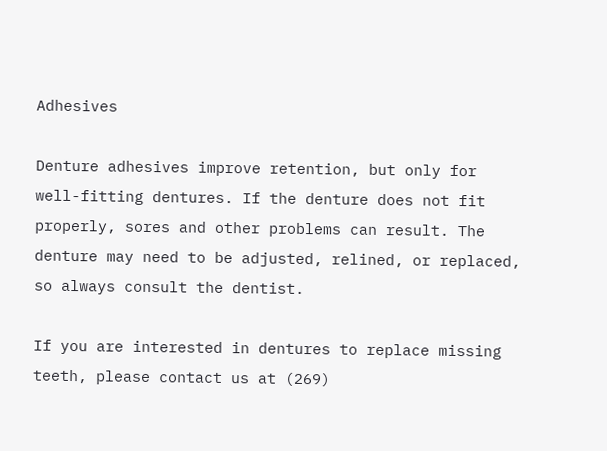Adhesives

Denture adhesives improve retention, but only for well-fitting dentures. If the denture does not fit properly, sores and other problems can result. The denture may need to be adjusted, relined, or replaced, so always consult the dentist.

If you are interested in dentures to replace missing teeth, please contact us at (269)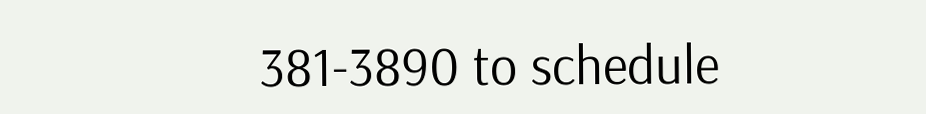381-3890 to schedule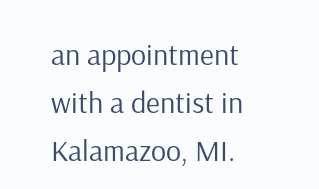an appointment with a dentist in Kalamazoo, MI.